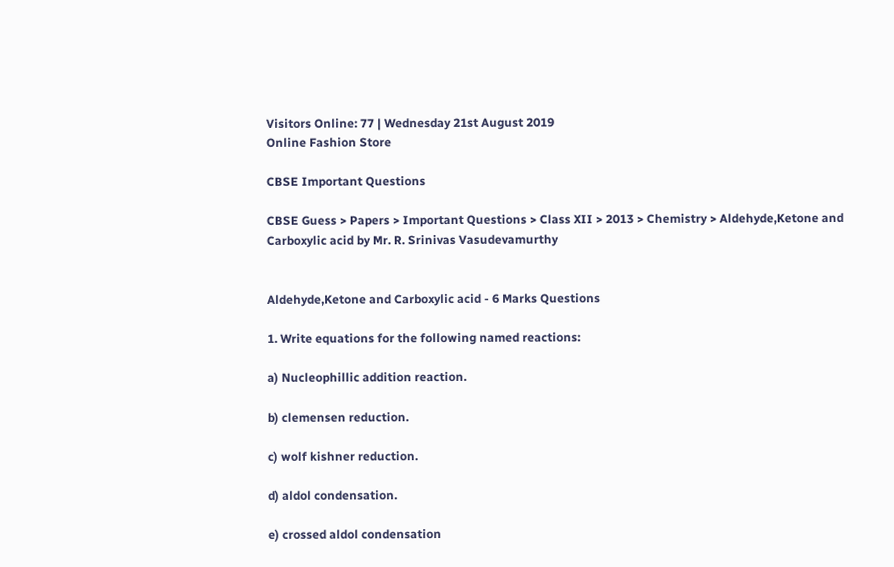Visitors Online: 77 | Wednesday 21st August 2019
Online Fashion Store

CBSE Important Questions

CBSE Guess > Papers > Important Questions > Class XII > 2013 > Chemistry > Aldehyde,Ketone and Carboxylic acid by Mr. R. Srinivas Vasudevamurthy


Aldehyde,Ketone and Carboxylic acid - 6 Marks Questions

1. Write equations for the following named reactions:

a) Nucleophillic addition reaction.

b) clemensen reduction.

c) wolf kishner reduction.

d) aldol condensation.

e) crossed aldol condensation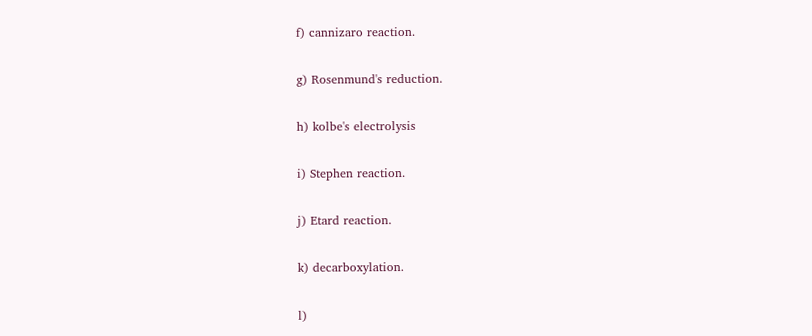f) cannizaro reaction.

g) Rosenmund's reduction.

h) kolbe's electrolysis

i) Stephen reaction.

j) Etard reaction.

k) decarboxylation.

l)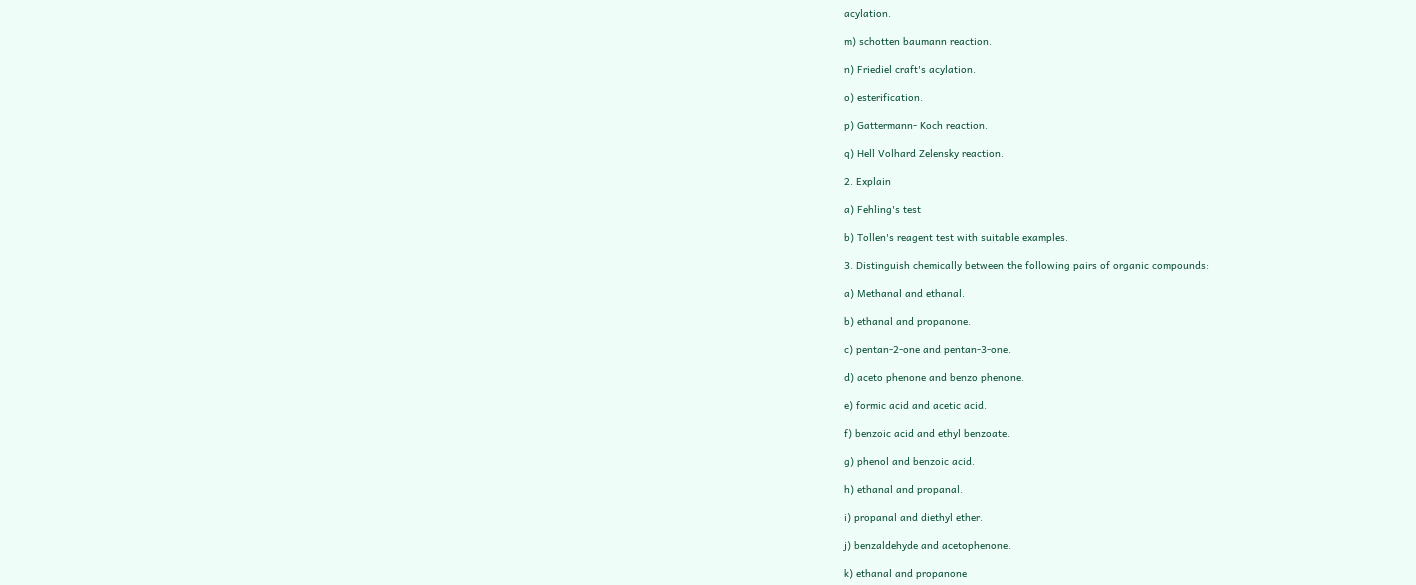acylation.

m) schotten baumann reaction.

n) Friediel craft's acylation.

o) esterification.

p) Gattermann- Koch reaction.

q) Hell Volhard Zelensky reaction.

2. Explain

a) Fehling's test

b) Tollen's reagent test with suitable examples.

3. Distinguish chemically between the following pairs of organic compounds:

a) Methanal and ethanal.

b) ethanal and propanone.

c) pentan-2-one and pentan-3-one.

d) aceto phenone and benzo phenone.

e) formic acid and acetic acid.

f) benzoic acid and ethyl benzoate.

g) phenol and benzoic acid.

h) ethanal and propanal.

i) propanal and diethyl ether.

j) benzaldehyde and acetophenone.

k) ethanal and propanone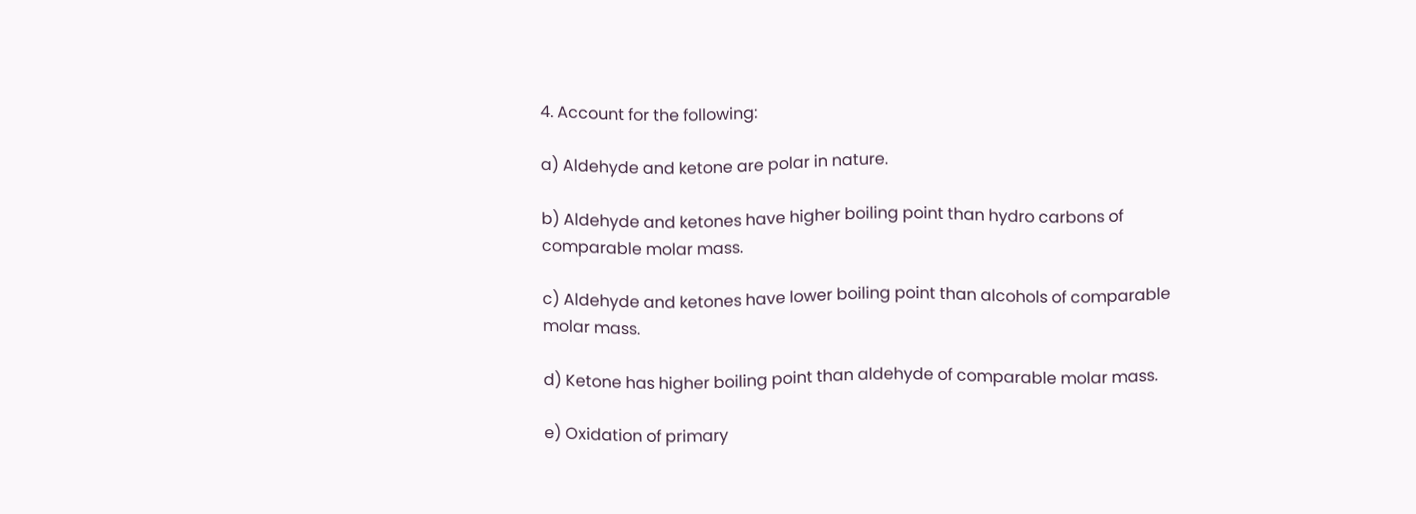4. Account for the following:

a) Aldehyde and ketone are polar in nature.

b) Aldehyde and ketones have higher boiling point than hydro carbons of comparable molar mass.

c) Aldehyde and ketones have lower boiling point than alcohols of comparable molar mass.

d) Ketone has higher boiling point than aldehyde of comparable molar mass.

e) Oxidation of primary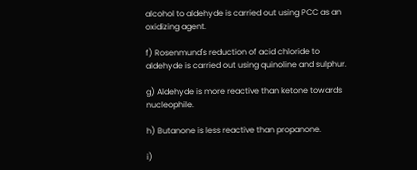alcohol to aldehyde is carried out using PCC as an oxidizing agent.

f) Rosenmund's reduction of acid chloride to aldehyde is carried out using quinoline and sulphur.

g) Aldehyde is more reactive than ketone towards nucleophile.

h) Butanone is less reactive than propanone.

i)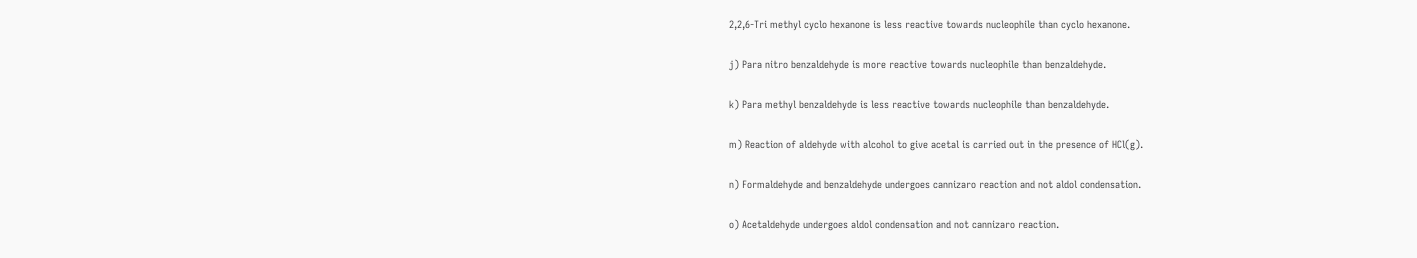2,2,6-Tri methyl cyclo hexanone is less reactive towards nucleophile than cyclo hexanone.

j) Para nitro benzaldehyde is more reactive towards nucleophile than benzaldehyde.

k) Para methyl benzaldehyde is less reactive towards nucleophile than benzaldehyde.

m) Reaction of aldehyde with alcohol to give acetal is carried out in the presence of HCl(g).

n) Formaldehyde and benzaldehyde undergoes cannizaro reaction and not aldol condensation.

o) Acetaldehyde undergoes aldol condensation and not cannizaro reaction.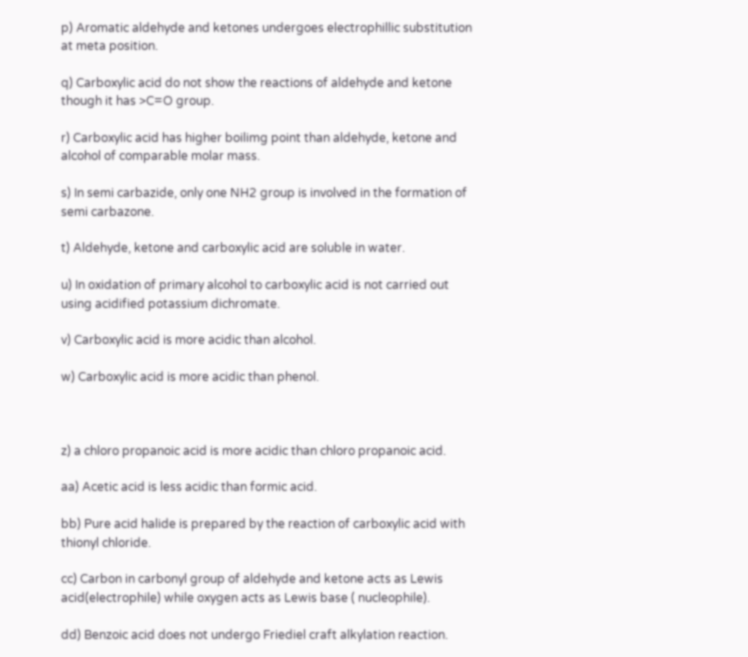p) Aromatic aldehyde and ketones undergoes electrophillic substitution at meta position.

q) Carboxylic acid do not show the reactions of aldehyde and ketone though it has >C=O group.

r) Carboxylic acid has higher boilimg point than aldehyde, ketone and alcohol of comparable molar mass.

s) In semi carbazide, only one NH2 group is involved in the formation of semi carbazone.

t) Aldehyde, ketone and carboxylic acid are soluble in water.

u) In oxidation of primary alcohol to carboxylic acid is not carried out using acidified potassium dichromate.

v) Carboxylic acid is more acidic than alcohol.

w) Carboxylic acid is more acidic than phenol.



z) a chloro propanoic acid is more acidic than chloro propanoic acid.

aa) Acetic acid is less acidic than formic acid.

bb) Pure acid halide is prepared by the reaction of carboxylic acid with thionyl chloride.

cc) Carbon in carbonyl group of aldehyde and ketone acts as Lewis acid(electrophile) while oxygen acts as Lewis base ( nucleophile).

dd) Benzoic acid does not undergo Friediel craft alkylation reaction.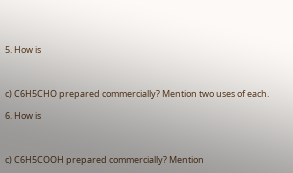5. How is



c) C6H5CHO prepared commercially? Mention two uses of each.

6. How is



c) C6H5COOH prepared commercially? Mention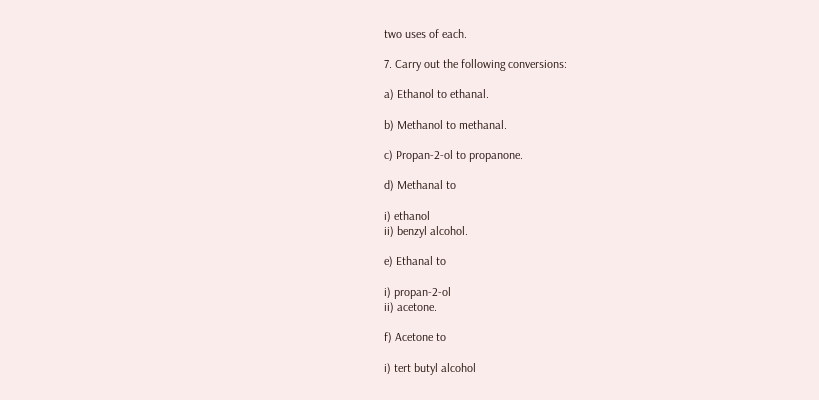two uses of each.

7. Carry out the following conversions:

a) Ethanol to ethanal.

b) Methanol to methanal.

c) Propan-2-ol to propanone.

d) Methanal to

i) ethanol
ii) benzyl alcohol.

e) Ethanal to

i) propan-2-ol
ii) acetone.

f) Acetone to

i) tert butyl alcohol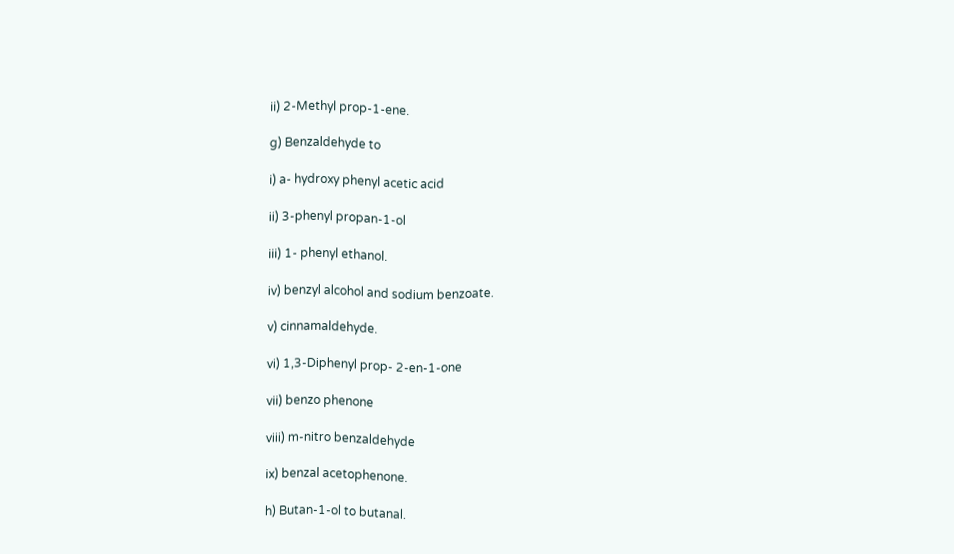ii) 2-Methyl prop-1-ene.

g) Benzaldehyde to

i) a- hydroxy phenyl acetic acid

ii) 3-phenyl propan-1-ol

iii) 1- phenyl ethanol.

iv) benzyl alcohol and sodium benzoate.

v) cinnamaldehyde.

vi) 1,3-Diphenyl prop- 2-en-1-one

vii) benzo phenone

viii) m-nitro benzaldehyde

ix) benzal acetophenone.

h) Butan-1-ol to butanal.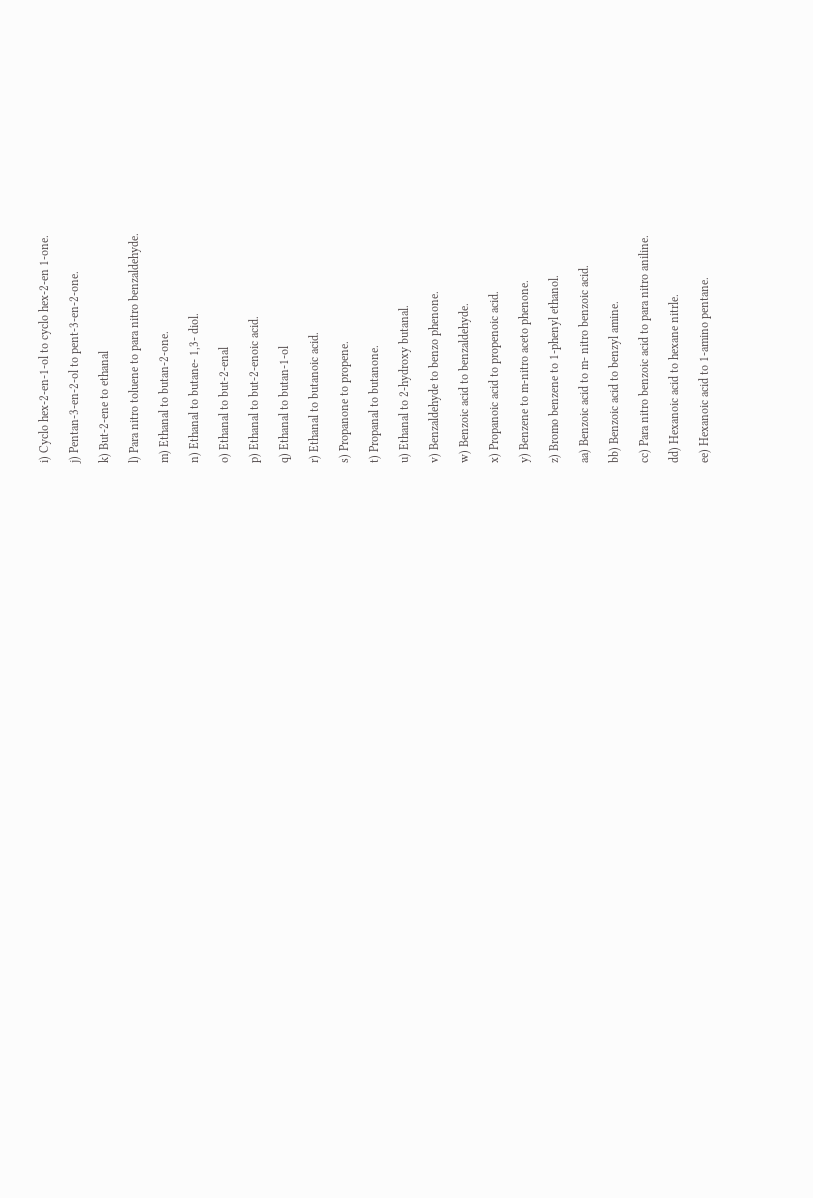i) Cyclo hex-2-en-1-ol to cyclo hex-2-en 1-one.

j) Pentan-3-en-2-ol to pent-3-en-2-one.

k) But-2-ene to ethanal

l) Para nitro toluene to para nitro benzaldehyde.

m) Ethanal to butan-2-one.

n) Ethanal to butane- 1,3- diol.

o) Ethanal to but-2-enal

p) Ethanal to but-2-enoic acid.

q) Ethanal to butan-1-ol

r) Ethanal to butanoic acid.

s) Propanone to propene.

t) Propanal to butanone.

u) Ethanal to 2-hydroxy butanal.

v) Benzaldehyde to benzo phenone.

w) Benzoic acid to benzaldehyde.

x) Propanoic acid to propenoic acid.

y) Benzene to m-nitro aceto phenone.

z) Bromo benzene to 1-phenyl ethanol.

aa) Benzoic acid to m- nitro benzoic acid.

bb) Benzoic acid to benzyl amine.

cc) Para nitro benzoic acid to para nitro aniline.

dd) Hexanoic acid to hexane nitrle.

ee) Hexanoic acid to 1-amino pentane.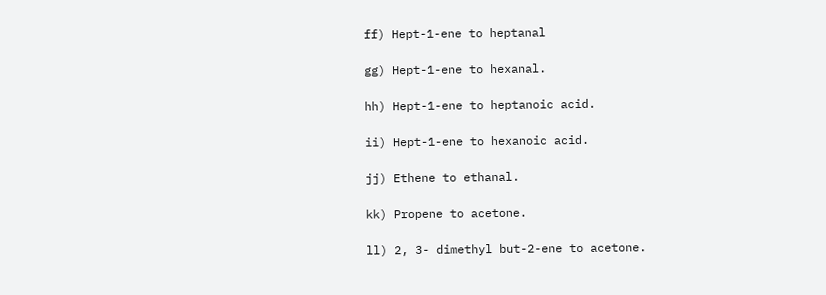ff) Hept-1-ene to heptanal

gg) Hept-1-ene to hexanal.

hh) Hept-1-ene to heptanoic acid.

ii) Hept-1-ene to hexanoic acid.

jj) Ethene to ethanal.

kk) Propene to acetone.

ll) 2, 3- dimethyl but-2-ene to acetone.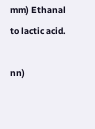mm) Ethanal to lactic acid.

nn)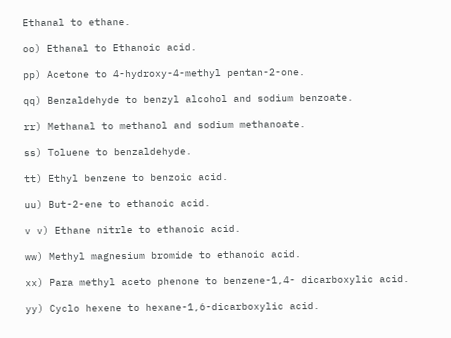Ethanal to ethane.

oo) Ethanal to Ethanoic acid.

pp) Acetone to 4-hydroxy-4-methyl pentan-2-one.

qq) Benzaldehyde to benzyl alcohol and sodium benzoate.

rr) Methanal to methanol and sodium methanoate.

ss) Toluene to benzaldehyde.

tt) Ethyl benzene to benzoic acid.

uu) But-2-ene to ethanoic acid.

v v) Ethane nitrle to ethanoic acid.

ww) Methyl magnesium bromide to ethanoic acid.

xx) Para methyl aceto phenone to benzene-1,4- dicarboxylic acid.

yy) Cyclo hexene to hexane-1,6-dicarboxylic acid.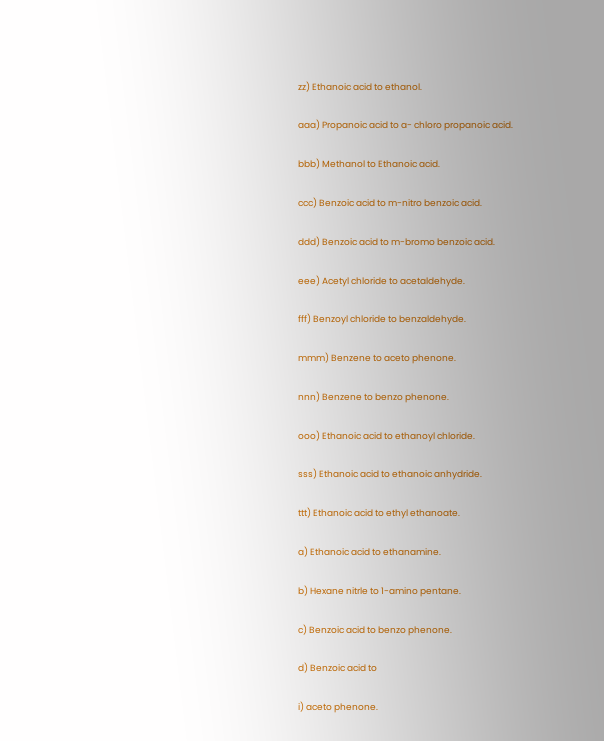zz) Ethanoic acid to ethanol.

aaa) Propanoic acid to a- chloro propanoic acid.

bbb) Methanol to Ethanoic acid.

ccc) Benzoic acid to m-nitro benzoic acid.

ddd) Benzoic acid to m-bromo benzoic acid.

eee) Acetyl chloride to acetaldehyde.

fff) Benzoyl chloride to benzaldehyde.

mmm) Benzene to aceto phenone.

nnn) Benzene to benzo phenone.

ooo) Ethanoic acid to ethanoyl chloride.

sss) Ethanoic acid to ethanoic anhydride.

ttt) Ethanoic acid to ethyl ethanoate.

a) Ethanoic acid to ethanamine.

b) Hexane nitrle to 1-amino pentane.

c) Benzoic acid to benzo phenone.

d) Benzoic acid to

i) aceto phenone.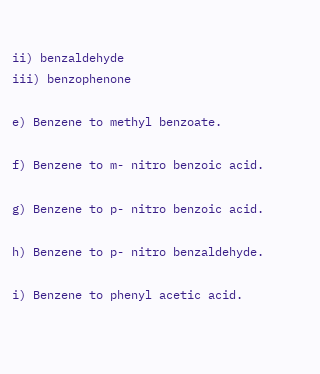ii) benzaldehyde
iii) benzophenone

e) Benzene to methyl benzoate.

f) Benzene to m- nitro benzoic acid.

g) Benzene to p- nitro benzoic acid.

h) Benzene to p- nitro benzaldehyde.

i) Benzene to phenyl acetic acid.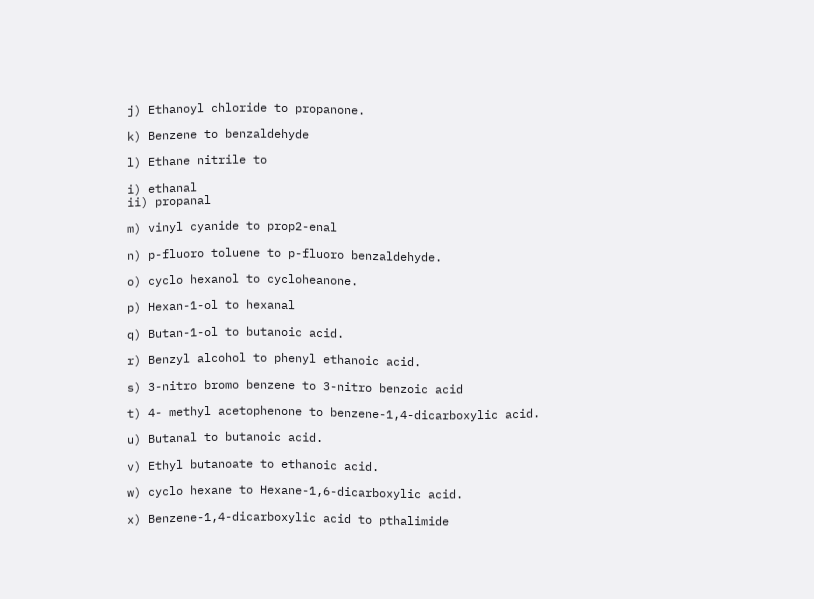j) Ethanoyl chloride to propanone.

k) Benzene to benzaldehyde

l) Ethane nitrile to

i) ethanal
ii) propanal

m) vinyl cyanide to prop2-enal

n) p-fluoro toluene to p-fluoro benzaldehyde.

o) cyclo hexanol to cycloheanone.

p) Hexan-1-ol to hexanal

q) Butan-1-ol to butanoic acid.

r) Benzyl alcohol to phenyl ethanoic acid.

s) 3-nitro bromo benzene to 3-nitro benzoic acid

t) 4- methyl acetophenone to benzene-1,4-dicarboxylic acid.

u) Butanal to butanoic acid.

v) Ethyl butanoate to ethanoic acid.

w) cyclo hexane to Hexane-1,6-dicarboxylic acid.

x) Benzene-1,4-dicarboxylic acid to pthalimide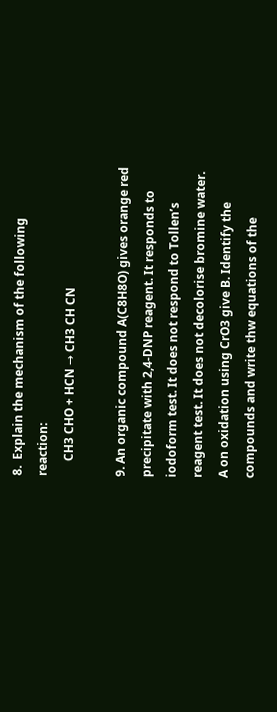8.  Explain the mechanism of the following reaction:
     CH3 CHO + HCN → CH3 CH CN

9. An organic compound A(C8H8O) gives orange red precipitate with 2,4-DNP reagent. It responds to iodoform test. It does not respond to Tollen’s reagent test. It does not decolorise bromine water. A on oxidation using CrO3 give B. Identify the compounds and write thw equations of the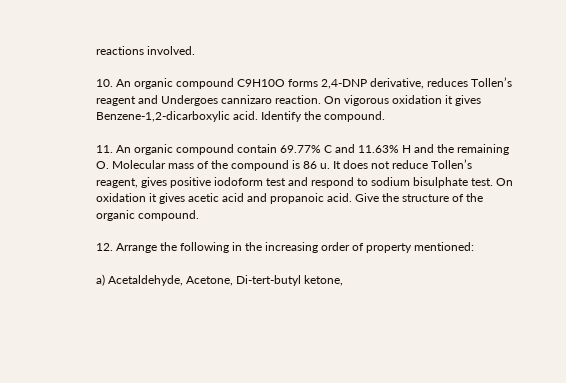reactions involved.

10. An organic compound C9H10O forms 2,4-DNP derivative, reduces Tollen’s reagent and Undergoes cannizaro reaction. On vigorous oxidation it gives Benzene-1,2-dicarboxylic acid. Identify the compound.

11. An organic compound contain 69.77% C and 11.63% H and the remaining O. Molecular mass of the compound is 86 u. It does not reduce Tollen’s reagent, gives positive iodoform test and respond to sodium bisulphate test. On oxidation it gives acetic acid and propanoic acid. Give the structure of the organic compound.

12. Arrange the following in the increasing order of property mentioned:

a) Acetaldehyde, Acetone, Di-tert-butyl ketone,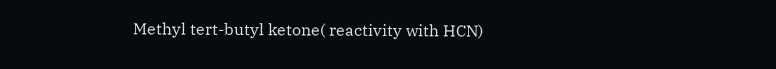Methyl tert-butyl ketone( reactivity with HCN)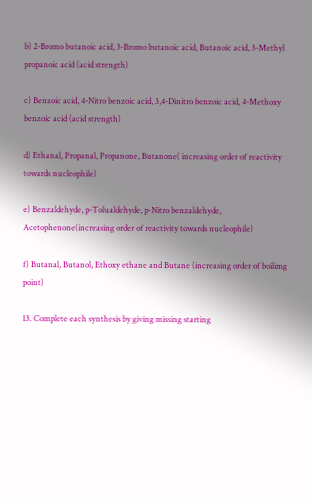b) 2-Bromo butanoic acid, 3-Bromo butanoic acid, Butanoic acid, 3-Methyl propanoic acid (acid strength)

c) Benzoic acid, 4-Nitro benzoic acid, 3,4-Dinitro benzoic acid, 4-Methoxy benzoic acid (acid strength)

d) Ethanal, Propanal, Propanone, Butanone( increasing order of reactivity towards nucleophile)

e) Benzaldehyde, p-Tolualdehyde, p-Nitro benzaldehyde, Acetophenone(increasing order of reactivity towards nucleophile)

f) Butanal, Butanol, Ethoxy ethane and Butane (increasing order of boilimg point)

13. Complete each synthesis by giving missing starting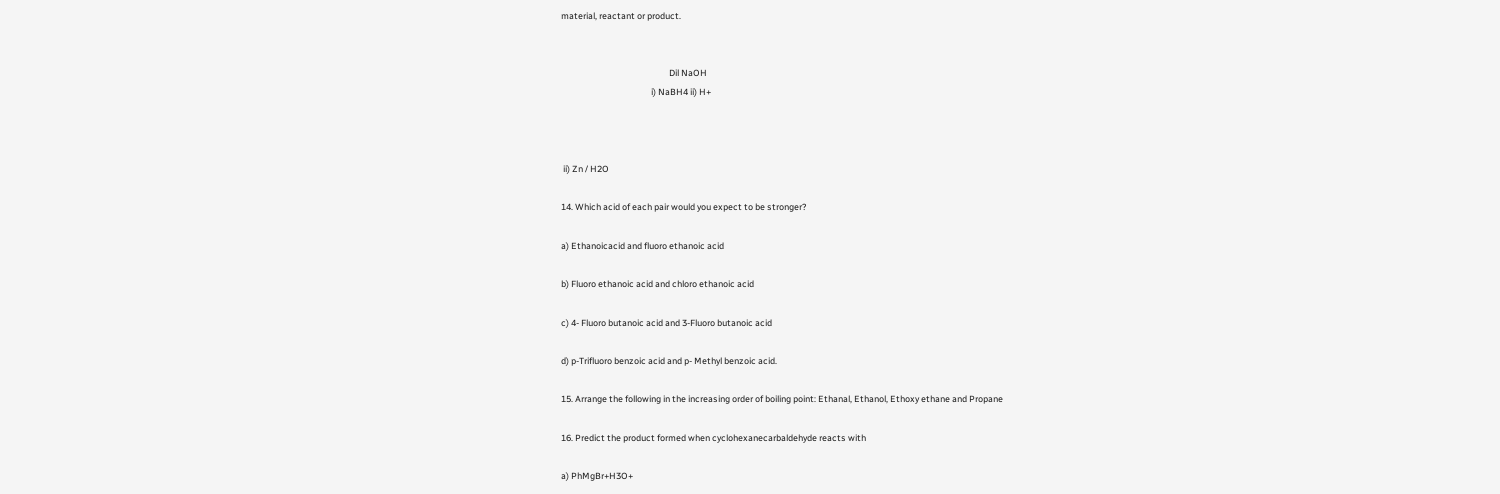material, reactant or product.


                                                      Dil NaOH
                                             i) NaBH4 ii) H+



 ii) Zn / H2O

14. Which acid of each pair would you expect to be stronger?

a) Ethanoicacid and fluoro ethanoic acid

b) Fluoro ethanoic acid and chloro ethanoic acid

c) 4- Fluoro butanoic acid and 3-Fluoro butanoic acid

d) p-Trifluoro benzoic acid and p- Methyl benzoic acid.

15. Arrange the following in the increasing order of boiling point: Ethanal, Ethanol, Ethoxy ethane and Propane

16. Predict the product formed when cyclohexanecarbaldehyde reacts with

a) PhMgBr+H3O+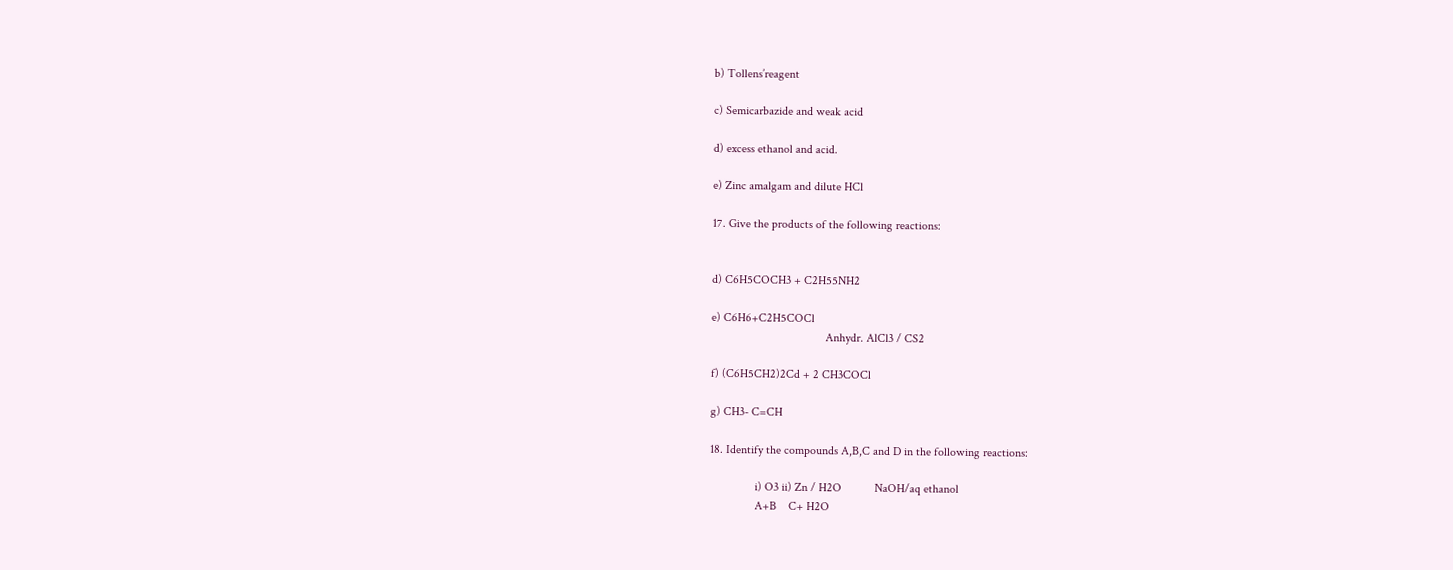b) Tollens’reagent

c) Semicarbazide and weak acid

d) excess ethanol and acid.

e) Zinc amalgam and dilute HCl

17. Give the products of the following reactions:


d) C6H5COCH3 + C2H55NH2

e) C6H6+C2H5COCl
                                      Anhydr. AlCl3 / CS2

f) (C6H5CH2)2Cd + 2 CH3COCl

g) CH3- C=CH

18. Identify the compounds A,B,C and D in the following reactions:

               i) O3 ii) Zn / H2O           NaOH/aq ethanol
               A+B    C+ H2O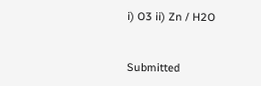i) O3 ii) Zn / H2O


Submitted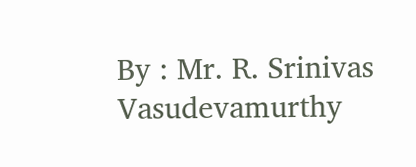By : Mr. R. Srinivas Vasudevamurthy